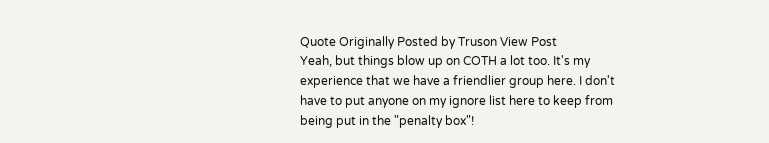Quote Originally Posted by Truson View Post
Yeah, but things blow up on COTH a lot too. It's my experience that we have a friendlier group here. I don't have to put anyone on my ignore list here to keep from being put in the "penalty box"!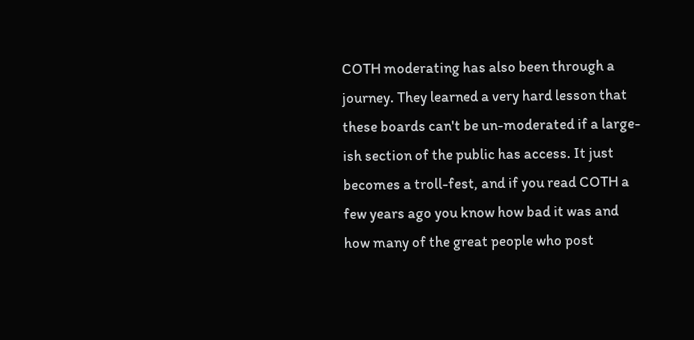COTH moderating has also been through a journey. They learned a very hard lesson that these boards can't be un-moderated if a large-ish section of the public has access. It just becomes a troll-fest, and if you read COTH a few years ago you know how bad it was and how many of the great people who post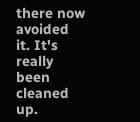there now avoided it. It's really been cleaned up.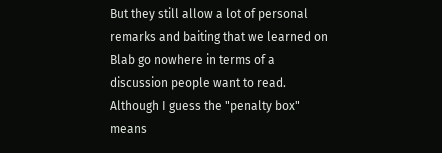But they still allow a lot of personal remarks and baiting that we learned on Blab go nowhere in terms of a discussion people want to read. Although I guess the "penalty box" means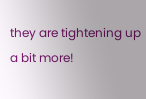they are tightening up a bit more!